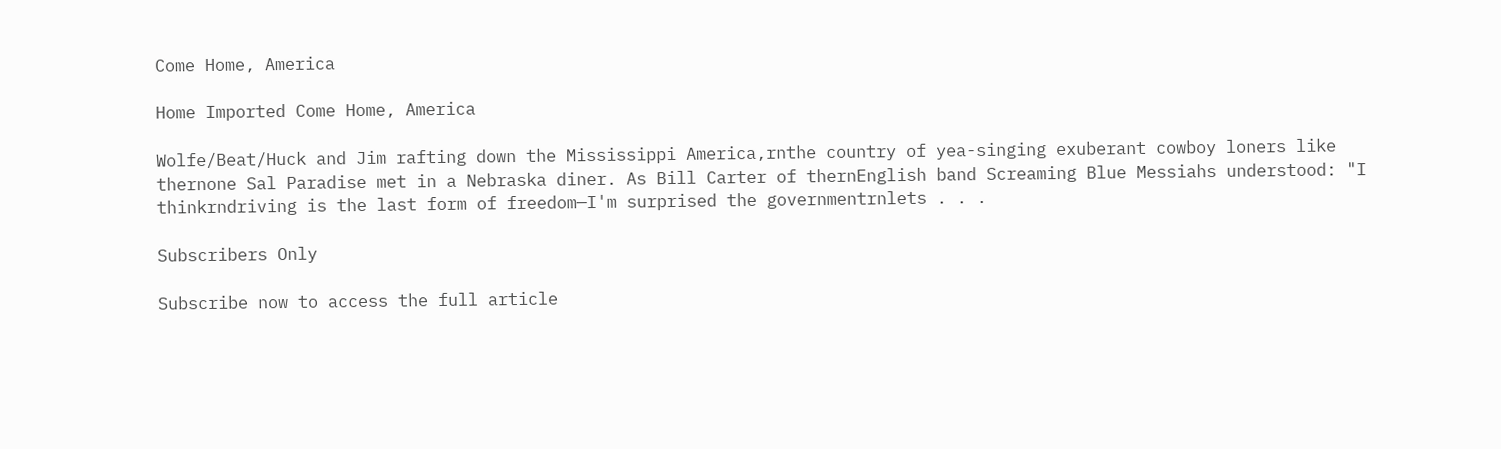Come Home, America

Home Imported Come Home, America

Wolfe/Beat/Huck and Jim rafting down the Mississippi America,rnthe country of yea-singing exuberant cowboy loners like thernone Sal Paradise met in a Nebraska diner. As Bill Carter of thernEnglish band Screaming Blue Messiahs understood: "I thinkrndriving is the last form of freedom—I'm surprised the governmentrnlets . . .

Subscribers Only

Subscribe now to access the full article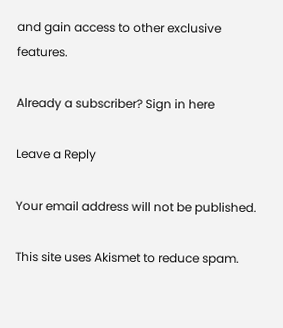and gain access to other exclusive features.

Already a subscriber? Sign in here

Leave a Reply

Your email address will not be published.

This site uses Akismet to reduce spam.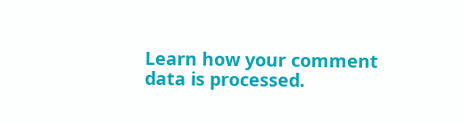Learn how your comment data is processed.